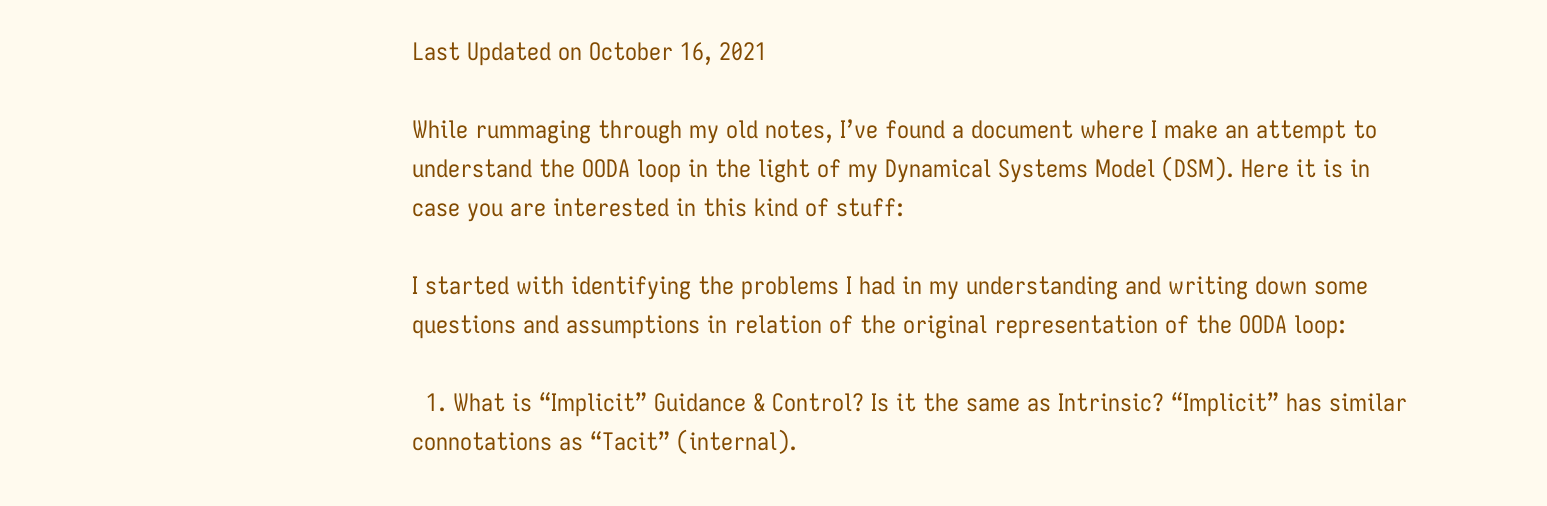Last Updated on October 16, 2021

While rummaging through my old notes, I’ve found a document where I make an attempt to understand the OODA loop in the light of my Dynamical Systems Model (DSM). Here it is in case you are interested in this kind of stuff:

I started with identifying the problems I had in my understanding and writing down some questions and assumptions in relation of the original representation of the OODA loop:

  1. What is “Implicit” Guidance & Control? Is it the same as Intrinsic? “Implicit” has similar connotations as “Tacit” (internal).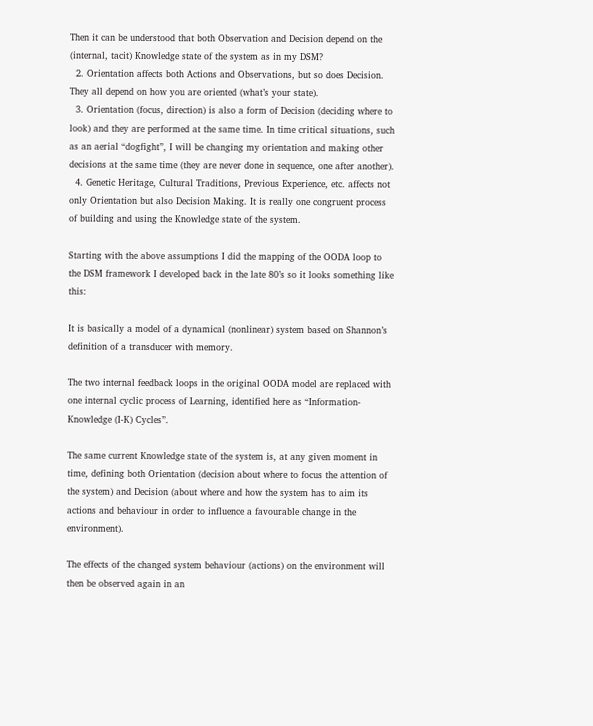Then it can be understood that both Observation and Decision depend on the (internal, tacit) Knowledge state of the system as in my DSM?
  2. Orientation affects both Actions and Observations, but so does Decision. They all depend on how you are oriented (what’s your state).
  3. Orientation (focus, direction) is also a form of Decision (deciding where to look) and they are performed at the same time. In time critical situations, such as an aerial “dogfight”, I will be changing my orientation and making other decisions at the same time (they are never done in sequence, one after another).
  4. Genetic Heritage, Cultural Traditions, Previous Experience, etc. affects not only Orientation but also Decision Making. It is really one congruent process of building and using the Knowledge state of the system.

Starting with the above assumptions I did the mapping of the OODA loop to the DSM framework I developed back in the late 80’s so it looks something like this:

It is basically a model of a dynamical (nonlinear) system based on Shannon’s definition of a transducer with memory.

The two internal feedback loops in the original OODA model are replaced with one internal cyclic process of Learning, identified here as “Information-Knowledge (I-K) Cycles”.

The same current Knowledge state of the system is, at any given moment in time, defining both Orientation (decision about where to focus the attention of the system) and Decision (about where and how the system has to aim its actions and behaviour in order to influence a favourable change in the environment).

The effects of the changed system behaviour (actions) on the environment will then be observed again in an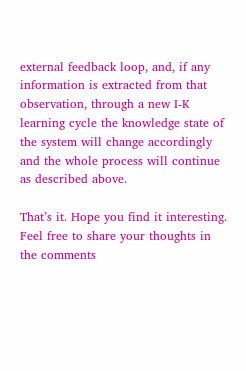external feedback loop, and, if any information is extracted from that observation, through a new I-K learning cycle the knowledge state of the system will change accordingly and the whole process will continue as described above.

That’s it. Hope you find it interesting. Feel free to share your thoughts in the comments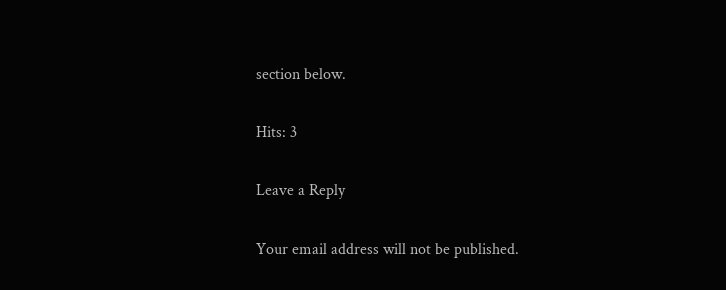section below.

Hits: 3

Leave a Reply

Your email address will not be published.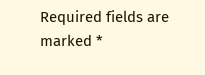Required fields are marked *